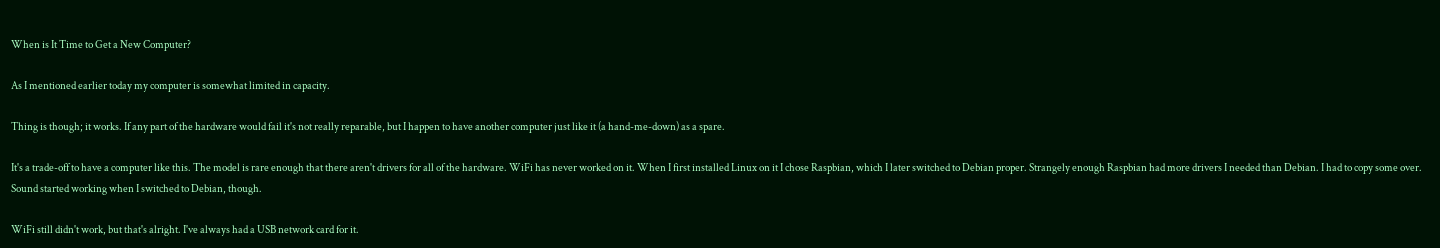When is It Time to Get a New Computer?

As I mentioned earlier today my computer is somewhat limited in capacity.

Thing is though; it works. If any part of the hardware would fail it's not really reparable, but I happen to have another computer just like it (a hand-me-down) as a spare.

It's a trade-off to have a computer like this. The model is rare enough that there aren't drivers for all of the hardware. WiFi has never worked on it. When I first installed Linux on it I chose Raspbian, which I later switched to Debian proper. Strangely enough Raspbian had more drivers I needed than Debian. I had to copy some over. Sound started working when I switched to Debian, though.

WiFi still didn't work, but that's alright. I've always had a USB network card for it.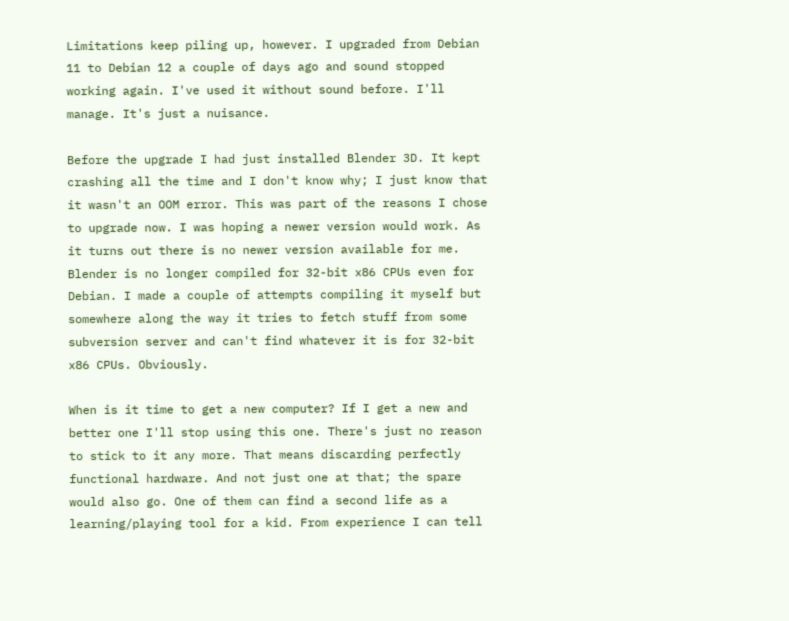Limitations keep piling up, however. I upgraded from Debian 11 to Debian 12 a couple of days ago and sound stopped working again. I've used it without sound before. I'll manage. It's just a nuisance.

Before the upgrade I had just installed Blender 3D. It kept crashing all the time and I don't know why; I just know that it wasn't an OOM error. This was part of the reasons I chose to upgrade now. I was hoping a newer version would work. As it turns out there is no newer version available for me. Blender is no longer compiled for 32-bit x86 CPUs even for Debian. I made a couple of attempts compiling it myself but somewhere along the way it tries to fetch stuff from some subversion server and can't find whatever it is for 32-bit x86 CPUs. Obviously.

When is it time to get a new computer? If I get a new and better one I'll stop using this one. There's just no reason to stick to it any more. That means discarding perfectly functional hardware. And not just one at that; the spare would also go. One of them can find a second life as a learning/playing tool for a kid. From experience I can tell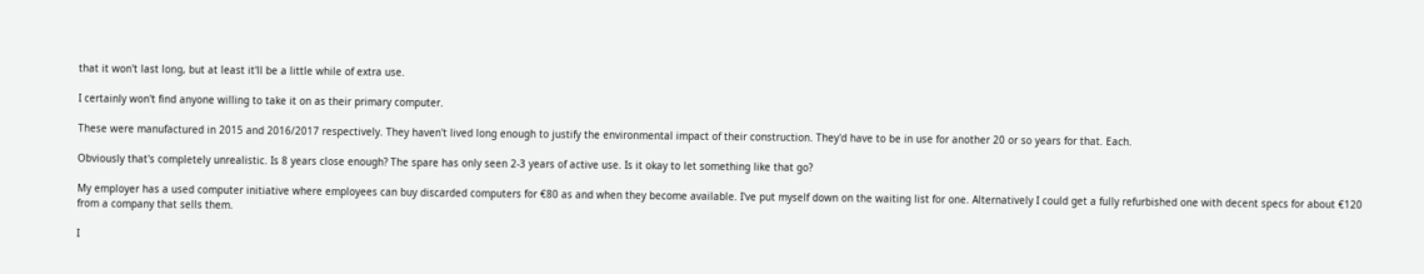that it won't last long, but at least it'll be a little while of extra use.

I certainly won't find anyone willing to take it on as their primary computer.

These were manufactured in 2015 and 2016/2017 respectively. They haven't lived long enough to justify the environmental impact of their construction. They'd have to be in use for another 20 or so years for that. Each.

Obviously that's completely unrealistic. Is 8 years close enough? The spare has only seen 2-3 years of active use. Is it okay to let something like that go?

My employer has a used computer initiative where employees can buy discarded computers for €80 as and when they become available. I've put myself down on the waiting list for one. Alternatively I could get a fully refurbished one with decent specs for about €120 from a company that sells them.

I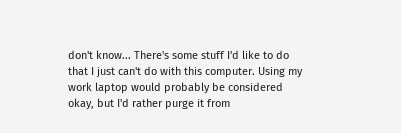don't know... There's some stuff I'd like to do that I just can't do with this computer. Using my work laptop would probably be considered okay, but I'd rather purge it from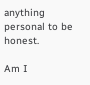anything personal to be honest.

Am I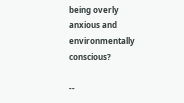being overly anxious and environmentally conscious?

--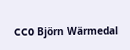CC0 Björn Wärmedal